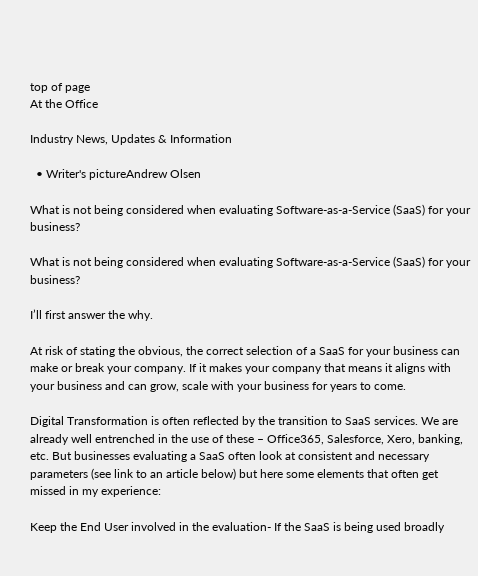top of page
At the Office

Industry News, Updates & Information

  • Writer's pictureAndrew Olsen

What is not being considered when evaluating Software-as-a-Service (SaaS) for your business?

What is not being considered when evaluating Software-as-a-Service (SaaS) for your business?

I’ll first answer the why.

At risk of stating the obvious, the correct selection of a SaaS for your business can make or break your company. If it makes your company that means it aligns with your business and can grow, scale with your business for years to come.

Digital Transformation is often reflected by the transition to SaaS services. We are already well entrenched in the use of these – Office365, Salesforce, Xero, banking, etc. But businesses evaluating a SaaS often look at consistent and necessary parameters (see link to an article below) but here some elements that often get missed in my experience:

Keep the End User involved in the evaluation- If the SaaS is being used broadly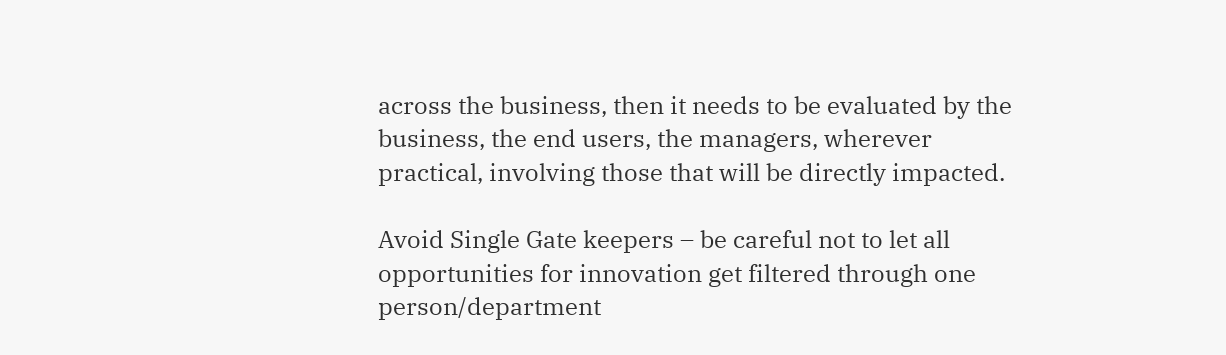across the business, then it needs to be evaluated by the business, the end users, the managers, wherever practical, involving those that will be directly impacted.

Avoid Single Gate keepers – be careful not to let all opportunities for innovation get filtered through one person/department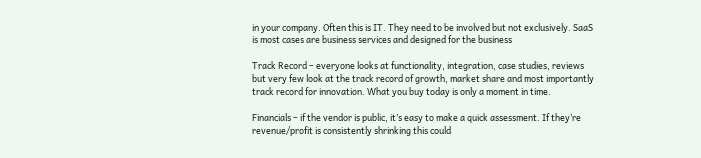in your company. Often this is IT. They need to be involved but not exclusively. SaaS is most cases are business services and designed for the business

Track Record – everyone looks at functionality, integration, case studies, reviews but very few look at the track record of growth, market share and most importantly track record for innovation. What you buy today is only a moment in time.

Financials – if the vendor is public, it’s easy to make a quick assessment. If they’re revenue/profit is consistently shrinking this could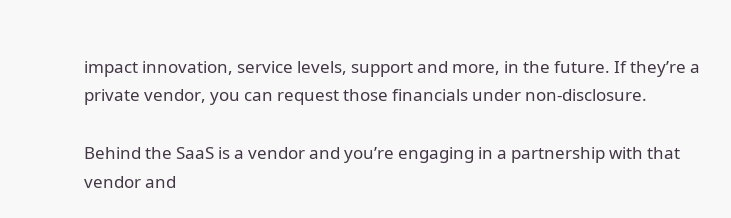impact innovation, service levels, support and more, in the future. If they’re a private vendor, you can request those financials under non-disclosure.

Behind the SaaS is a vendor and you’re engaging in a partnership with that vendor and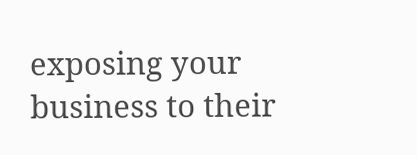exposing your business to their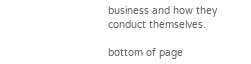business and how they conduct themselves.

bottom of page